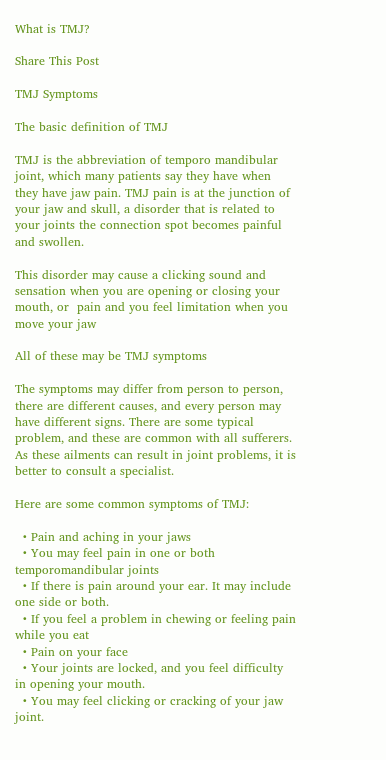What is TMJ?

Share This Post

TMJ Symptoms

The basic definition of TMJ

TMJ is the abbreviation of temporo mandibular joint, which many patients say they have when they have jaw pain. TMJ pain is at the junction of your jaw and skull, a disorder that is related to your joints the connection spot becomes painful and swollen.

This disorder may cause a clicking sound and sensation when you are opening or closing your mouth, or  pain and you feel limitation when you move your jaw

All of these may be TMJ symptoms

The symptoms may differ from person to person, there are different causes, and every person may have different signs. There are some typical problem, and these are common with all sufferers. As these ailments can result in joint problems, it is better to consult a specialist.

Here are some common symptoms of TMJ:

  • Pain and aching in your jaws
  • You may feel pain in one or both temporomandibular joints
  • If there is pain around your ear. It may include one side or both.
  • If you feel a problem in chewing or feeling pain while you eat
  • Pain on your face
  • Your joints are locked, and you feel difficulty in opening your mouth.
  • You may feel clicking or cracking of your jaw joint.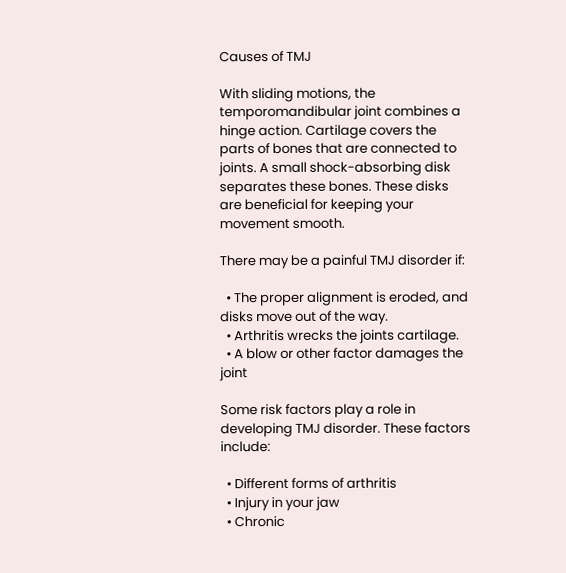Causes of TMJ

With sliding motions, the temporomandibular joint combines a hinge action. Cartilage covers the parts of bones that are connected to joints. A small shock-absorbing disk separates these bones. These disks are beneficial for keeping your movement smooth.

There may be a painful TMJ disorder if:

  • The proper alignment is eroded, and disks move out of the way.
  • Arthritis wrecks the joints cartilage.
  • A blow or other factor damages the joint

Some risk factors play a role in developing TMJ disorder. These factors include:

  • Different forms of arthritis
  • Injury in your jaw
  • Chronic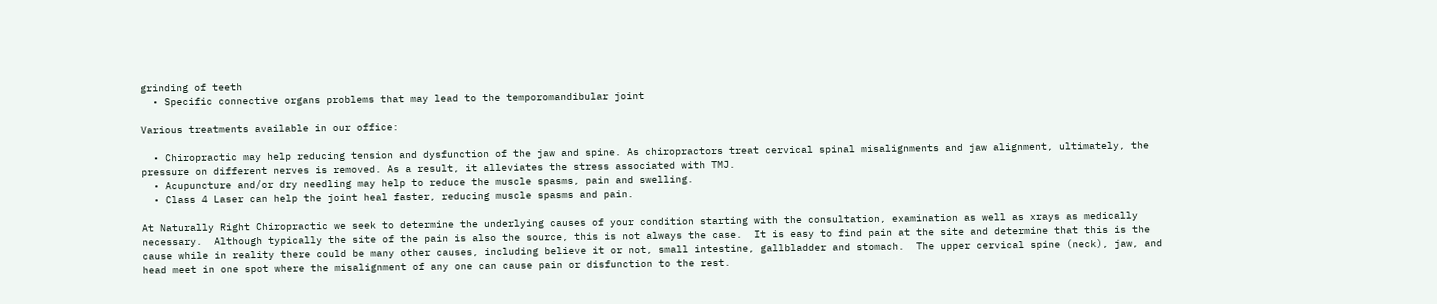grinding of teeth
  • Specific connective organs problems that may lead to the temporomandibular joint

Various treatments available in our office:

  • Chiropractic may help reducing tension and dysfunction of the jaw and spine. As chiropractors treat cervical spinal misalignments and jaw alignment, ultimately, the pressure on different nerves is removed. As a result, it alleviates the stress associated with TMJ.
  • Acupuncture and/or dry needling may help to reduce the muscle spasms, pain and swelling.
  • Class 4 Laser can help the joint heal faster, reducing muscle spasms and pain.

At Naturally Right Chiropractic we seek to determine the underlying causes of your condition starting with the consultation, examination as well as xrays as medically necessary.  Although typically the site of the pain is also the source, this is not always the case.  It is easy to find pain at the site and determine that this is the cause while in reality there could be many other causes, including believe it or not, small intestine, gallbladder and stomach.  The upper cervical spine (neck), jaw, and head meet in one spot where the misalignment of any one can cause pain or disfunction to the rest.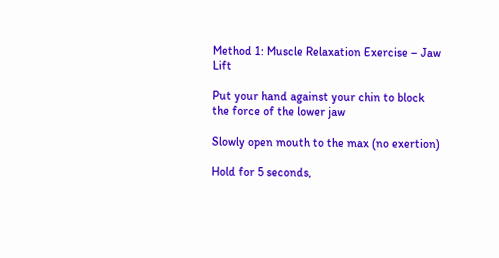Method 1: Muscle Relaxation Exercise – Jaw Lift

Put your hand against your chin to block the force of the lower jaw

Slowly open mouth to the max (no exertion)

Hold for 5 seconds,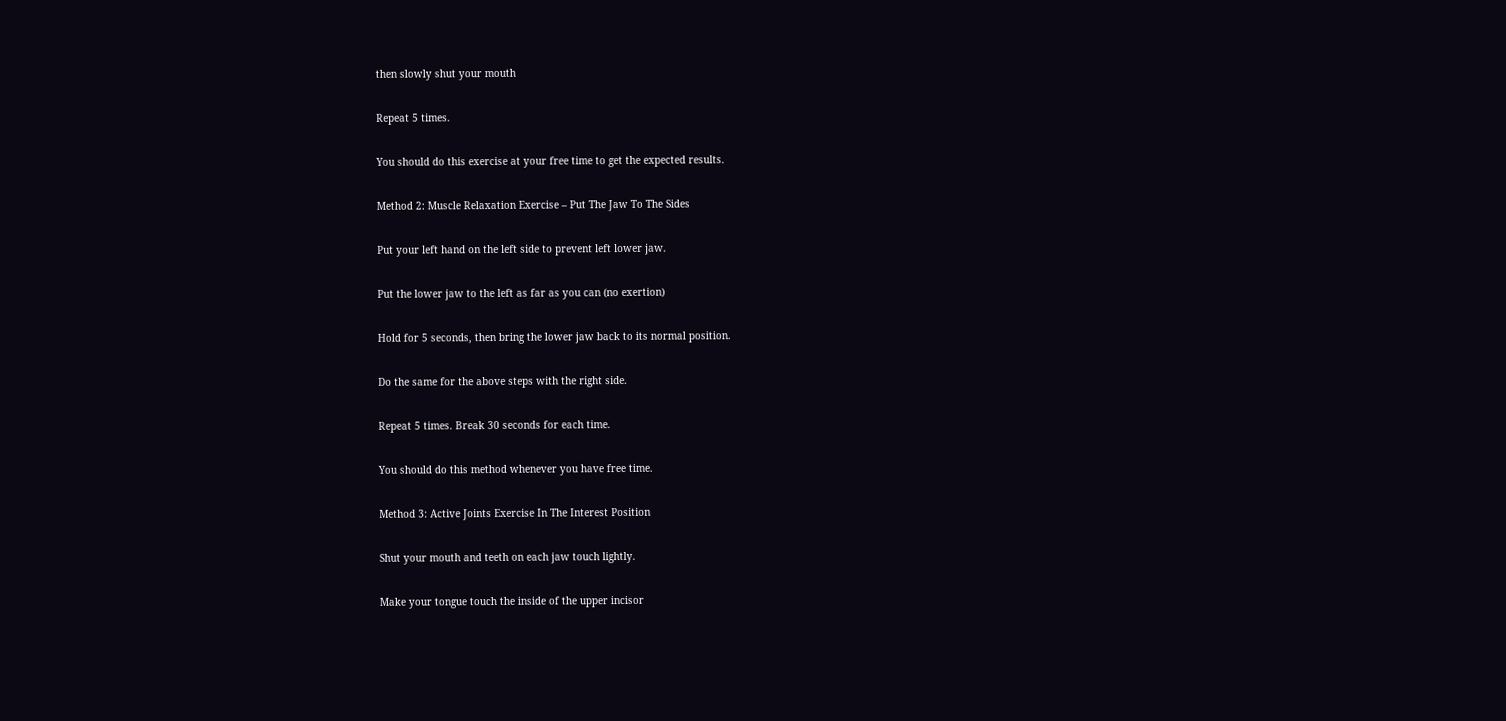then slowly shut your mouth

Repeat 5 times.

You should do this exercise at your free time to get the expected results.

Method 2: Muscle Relaxation Exercise – Put The Jaw To The Sides

Put your left hand on the left side to prevent left lower jaw.

Put the lower jaw to the left as far as you can (no exertion)

Hold for 5 seconds, then bring the lower jaw back to its normal position.

Do the same for the above steps with the right side.

Repeat 5 times. Break 30 seconds for each time.

You should do this method whenever you have free time.

Method 3: Active Joints Exercise In The Interest Position

Shut your mouth and teeth on each jaw touch lightly.

Make your tongue touch the inside of the upper incisor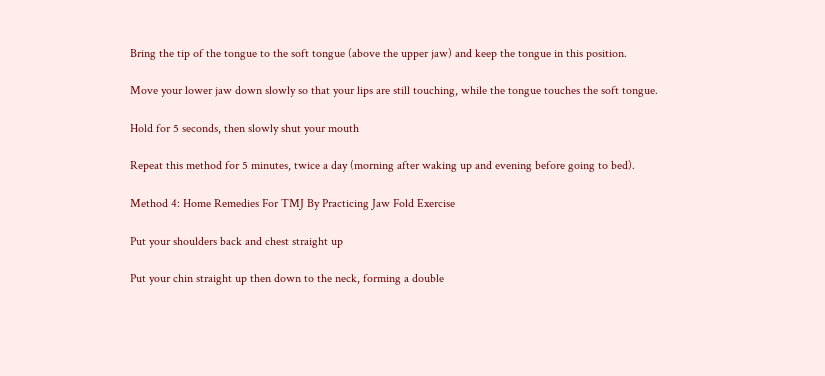Bring the tip of the tongue to the soft tongue (above the upper jaw) and keep the tongue in this position.

Move your lower jaw down slowly so that your lips are still touching, while the tongue touches the soft tongue.

Hold for 5 seconds, then slowly shut your mouth

Repeat this method for 5 minutes, twice a day (morning after waking up and evening before going to bed).

Method 4: Home Remedies For TMJ By Practicing Jaw Fold Exercise

Put your shoulders back and chest straight up

Put your chin straight up then down to the neck, forming a double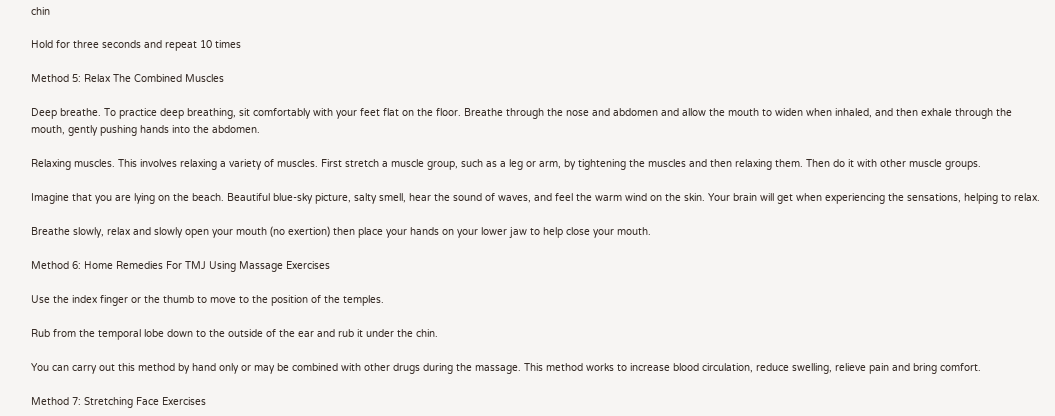chin

Hold for three seconds and repeat 10 times

Method 5: Relax The Combined Muscles

Deep breathe. To practice deep breathing, sit comfortably with your feet flat on the floor. Breathe through the nose and abdomen and allow the mouth to widen when inhaled, and then exhale through the mouth, gently pushing hands into the abdomen.

Relaxing muscles. This involves relaxing a variety of muscles. First stretch a muscle group, such as a leg or arm, by tightening the muscles and then relaxing them. Then do it with other muscle groups.

Imagine that you are lying on the beach. Beautiful blue-sky picture, salty smell, hear the sound of waves, and feel the warm wind on the skin. Your brain will get when experiencing the sensations, helping to relax.

Breathe slowly, relax and slowly open your mouth (no exertion) then place your hands on your lower jaw to help close your mouth.

Method 6: Home Remedies For TMJ Using Massage Exercises

Use the index finger or the thumb to move to the position of the temples.

Rub from the temporal lobe down to the outside of the ear and rub it under the chin.

You can carry out this method by hand only or may be combined with other drugs during the massage. This method works to increase blood circulation, reduce swelling, relieve pain and bring comfort.

Method 7: Stretching Face Exercises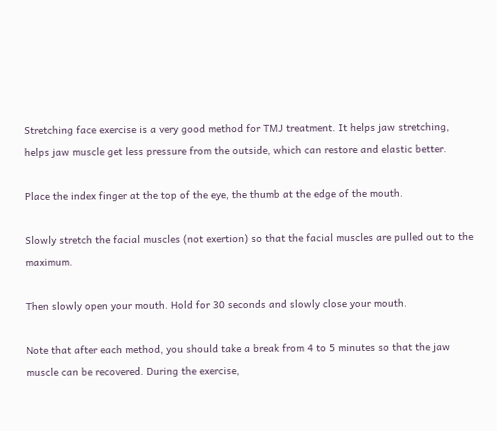Stretching face exercise is a very good method for TMJ treatment. It helps jaw stretching, helps jaw muscle get less pressure from the outside, which can restore and elastic better.

Place the index finger at the top of the eye, the thumb at the edge of the mouth.

Slowly stretch the facial muscles (not exertion) so that the facial muscles are pulled out to the maximum.

Then slowly open your mouth. Hold for 30 seconds and slowly close your mouth.

Note that after each method, you should take a break from 4 to 5 minutes so that the jaw muscle can be recovered. During the exercise,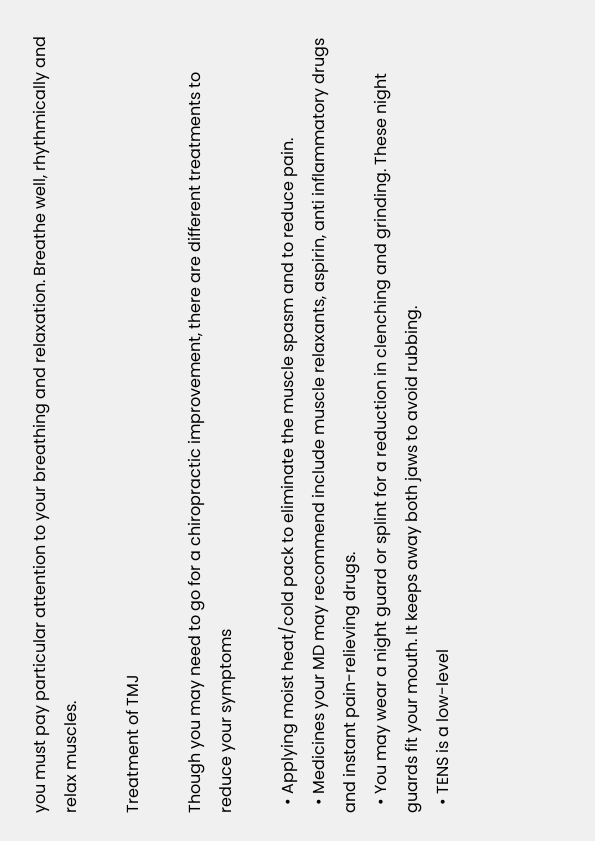you must pay particular attention to your breathing and relaxation. Breathe well, rhythmically and relax muscles.

Treatment of TMJ

Though you may need to go for a chiropractic improvement, there are different treatments to reduce your symptoms

  • Applying moist heat/cold pack to eliminate the muscle spasm and to reduce pain.
  • Medicines your MD may recommend include muscle relaxants, aspirin, anti inflammatory drugs and instant pain-relieving drugs.
  • You may wear a night guard or splint for a reduction in clenching and grinding. These night guards fit your mouth. It keeps away both jaws to avoid rubbing.
  • TENS is a low-level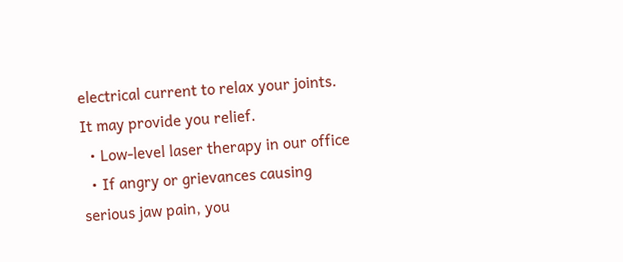electrical current to relax your joints. It may provide you relief.
  • Low-level laser therapy in our office
  • If angry or grievances causing serious jaw pain, you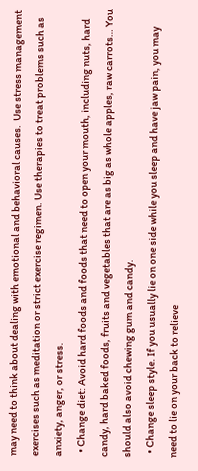may need to think about dealing with emotional and behavioral causes.  Use stress management exercises such as meditation or strict exercise regimen. Use therapies to treat problems such as anxiety, anger, or stress.
  • Change diet: Avoid hard foods and foods that need to open your mouth, including nuts, hard candy, hard baked foods, fruits and vegetables that are as big as whole apples, raw carrots… You should also avoid chewing gum and candy.
  • Change sleep style. If you usually lie on one side while you sleep and have jaw pain, you may need to lie on your back to relieve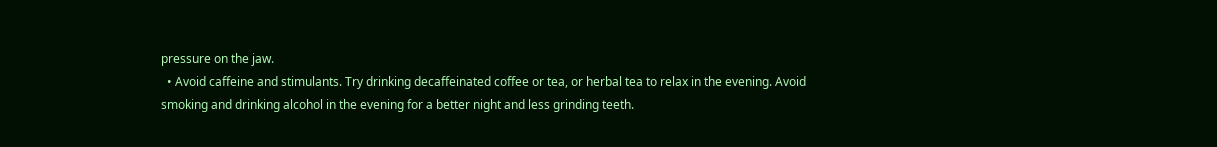pressure on the jaw.
  • Avoid caffeine and stimulants. Try drinking decaffeinated coffee or tea, or herbal tea to relax in the evening. Avoid smoking and drinking alcohol in the evening for a better night and less grinding teeth.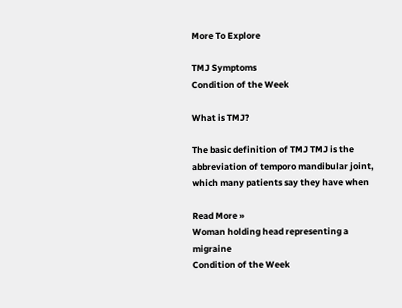More To Explore

TMJ Symptoms
Condition of the Week

What is TMJ?

The basic definition of TMJ TMJ is the abbreviation of temporo mandibular joint, which many patients say they have when

Read More »
Woman holding head representing a migraine
Condition of the Week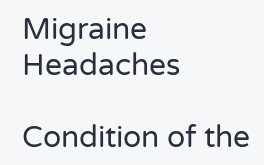Migraine Headaches

Condition of the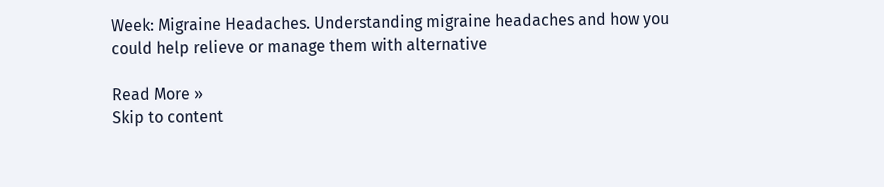Week: Migraine Headaches. Understanding migraine headaches and how you could help relieve or manage them with alternative

Read More »
Skip to content